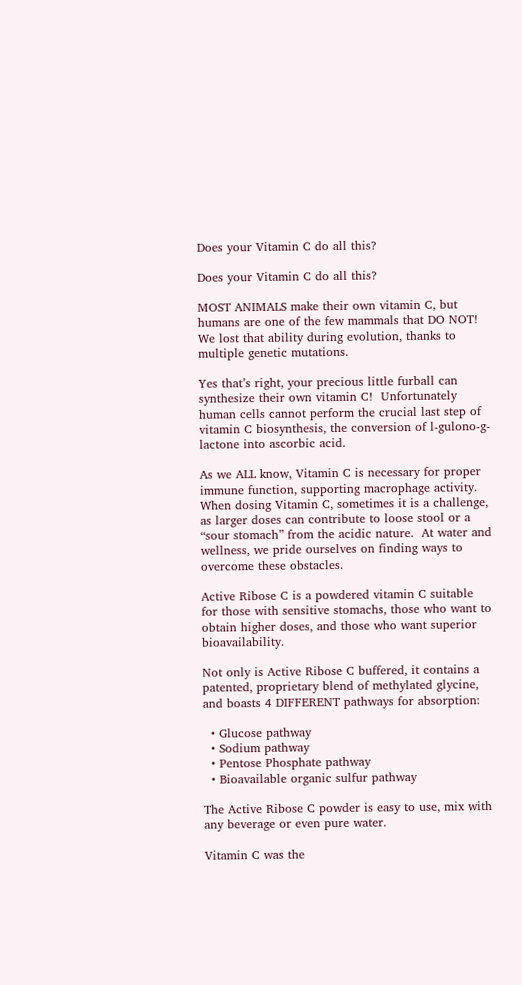Does your Vitamin C do all this?

Does your Vitamin C do all this?

MOST ANIMALS make their own vitamin C, but humans are one of the few mammals that DO NOT!  We lost that ability during evolution, thanks to multiple genetic mutations.

Yes that’s right, your precious little furball can synthesize their own vitamin C!  Unfortunately human cells cannot perform the crucial last step of vitamin C biosynthesis, the conversion of l-gulono-g-lactone into ascorbic acid.

As we ALL know, Vitamin C is necessary for proper immune function, supporting macrophage activity.  When dosing Vitamin C, sometimes it is a challenge, as larger doses can contribute to loose stool or a “sour stomach” from the acidic nature.  At water and wellness, we pride ourselves on finding ways to overcome these obstacles.

Active Ribose C is a powdered vitamin C suitable for those with sensitive stomachs, those who want to obtain higher doses, and those who want superior bioavailability.

Not only is Active Ribose C buffered, it contains a patented, proprietary blend of methylated glycine, and boasts 4 DIFFERENT pathways for absorption:

  • Glucose pathway
  • Sodium pathway
  • Pentose Phosphate pathway
  • Bioavailable organic sulfur pathway

The Active Ribose C powder is easy to use, mix with any beverage or even pure water.

Vitamin C was the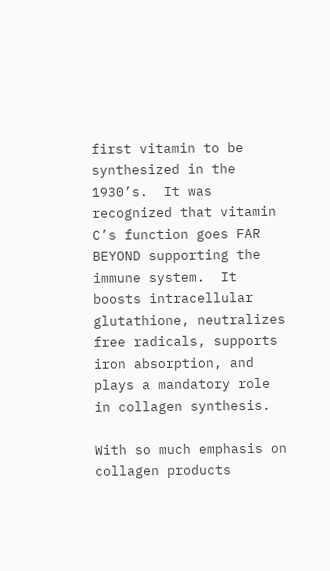first vitamin to be synthesized in the 1930’s.  It was recognized that vitamin C’s function goes FAR BEYOND supporting the immune system.  It boosts intracellular glutathione, neutralizes free radicals, supports iron absorption, and plays a mandatory role in collagen synthesis.

With so much emphasis on collagen products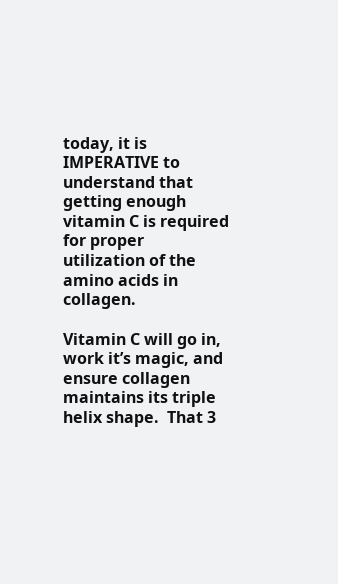today, it is IMPERATIVE to understand that getting enough vitamin C is required for proper utilization of the amino acids in collagen.

Vitamin C will go in, work it’s magic, and ensure collagen maintains its triple helix shape.  That 3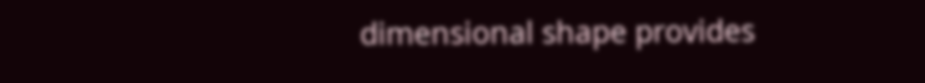dimensional shape provides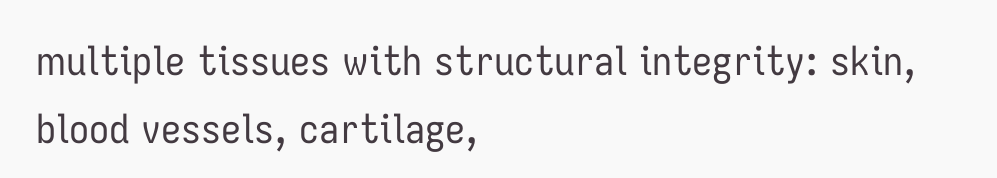multiple tissues with structural integrity: skin, blood vessels, cartilage,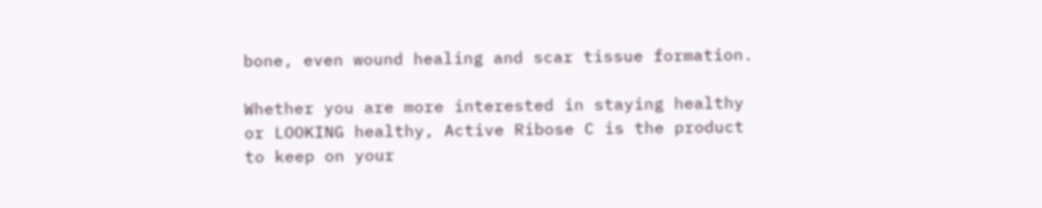bone, even wound healing and scar tissue formation.

Whether you are more interested in staying healthy or LOOKING healthy, Active Ribose C is the product to keep on your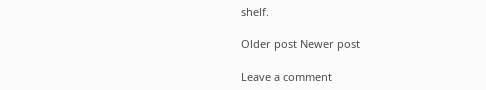shelf.

Older post Newer post

Leave a comment